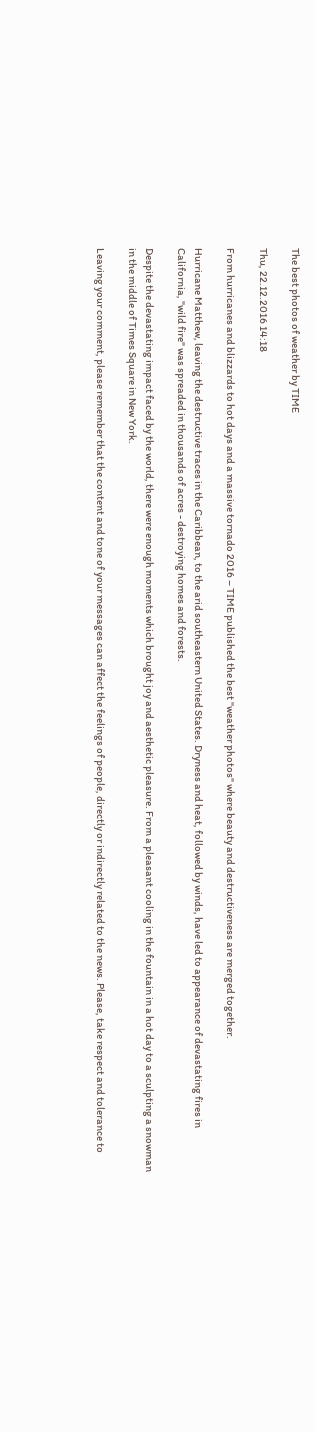The best photos of weather by TIME

Thu, 22.12.2016 14:18

From hurricanes and blizzards to hot days and a massive tornado 2016 – TIME published the best "weather photos" where beauty and destructiveness are merged together.

Hurricane Matthew, leaving the destructive traces in the Caribbean, to the arid southeastern United States. Dryness and heat, followed by winds, have led to appearance of devastating fires in California, "wild fire" was spreaded in thousands of acres - destroying homes and forests.

Despite the devastating impact faced by the world, there were enough moments which brought joy and aesthetic pleasure. From a pleasant cooling in the fountain in a hot day to a sculpting a snowman in the middle of Times Square in New York.

Leaving your comment, please remember that the content and tone of your messages can affect the feelings of people, directly or indirectly related to the news. Please, take respect and tolerance to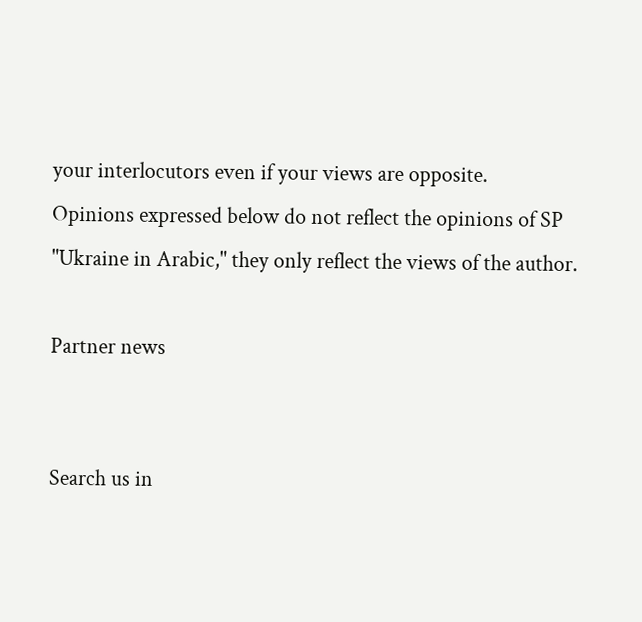your interlocutors even if your views are opposite.
Opinions expressed below do not reflect the opinions of SP "Ukraine in Arabic," they only reflect the views of the author.

Partner news


Search us in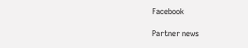Facebook

Partner news